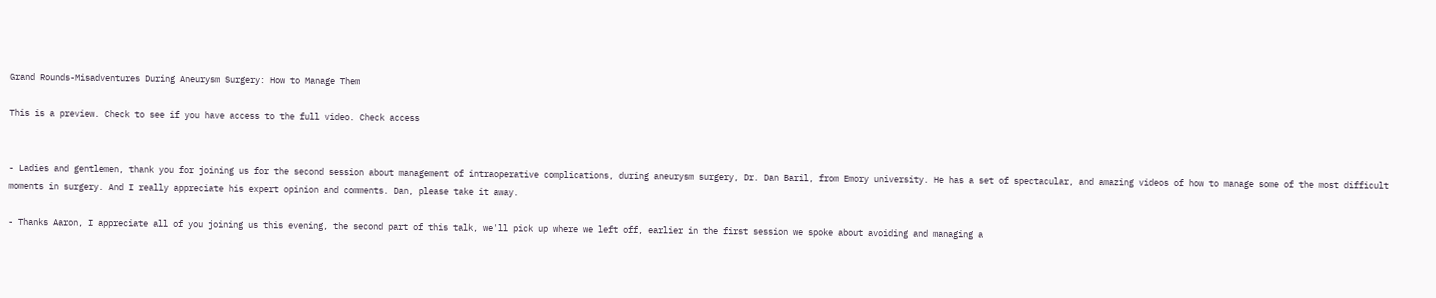Grand Rounds-Misadventures During Aneurysm Surgery: How to Manage Them

This is a preview. Check to see if you have access to the full video. Check access


- Ladies and gentlemen, thank you for joining us for the second session about management of intraoperative complications, during aneurysm surgery, Dr. Dan Baril, from Emory university. He has a set of spectacular, and amazing videos of how to manage some of the most difficult moments in surgery. And I really appreciate his expert opinion and comments. Dan, please take it away.

- Thanks Aaron, I appreciate all of you joining us this evening, the second part of this talk, we'll pick up where we left off, earlier in the first session we spoke about avoiding and managing a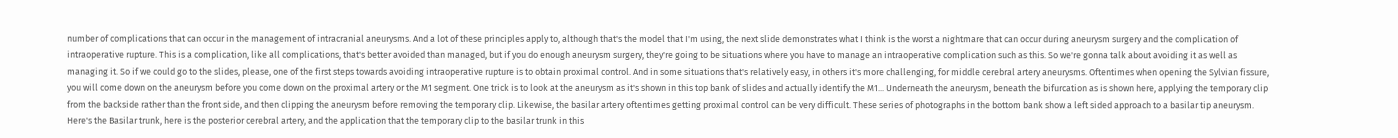number of complications that can occur in the management of intracranial aneurysms. And a lot of these principles apply to, although that's the model that I'm using, the next slide demonstrates what I think is the worst a nightmare that can occur during aneurysm surgery and the complication of intraoperative rupture. This is a complication, like all complications, that's better avoided than managed, but if you do enough aneurysm surgery, they're going to be situations where you have to manage an intraoperative complication such as this. So we're gonna talk about avoiding it as well as managing it. So if we could go to the slides, please, one of the first steps towards avoiding intraoperative rupture is to obtain proximal control. And in some situations that's relatively easy, in others it's more challenging, for middle cerebral artery aneurysms. Oftentimes when opening the Sylvian fissure, you will come down on the aneurysm before you come down on the proximal artery or the M1 segment. One trick is to look at the aneurysm as it's shown in this top bank of slides and actually identify the M1... Underneath the aneurysm, beneath the bifurcation as is shown here, applying the temporary clip from the backside rather than the front side, and then clipping the aneurysm before removing the temporary clip. Likewise, the basilar artery oftentimes getting proximal control can be very difficult. These series of photographs in the bottom bank show a left sided approach to a basilar tip aneurysm. Here's the Basilar trunk, here is the posterior cerebral artery, and the application that the temporary clip to the basilar trunk in this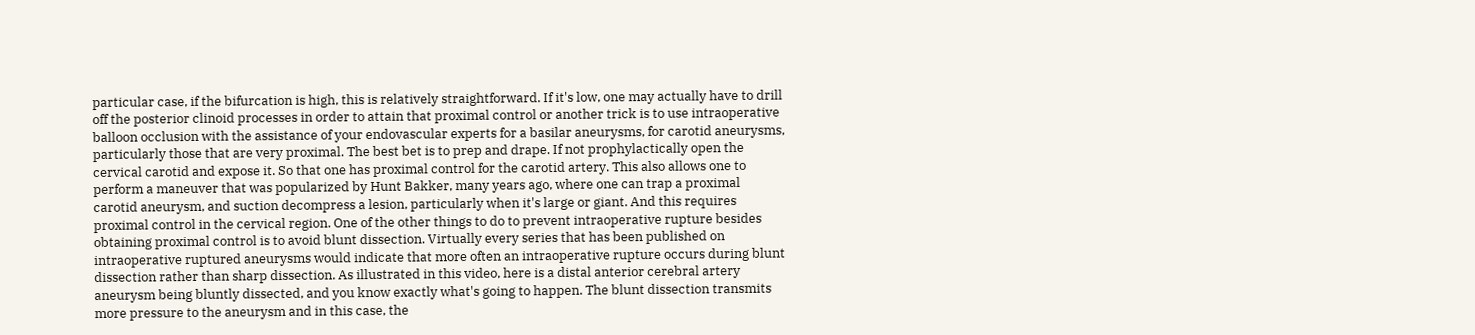particular case, if the bifurcation is high, this is relatively straightforward. If it's low, one may actually have to drill off the posterior clinoid processes in order to attain that proximal control or another trick is to use intraoperative balloon occlusion with the assistance of your endovascular experts for a basilar aneurysms, for carotid aneurysms, particularly those that are very proximal. The best bet is to prep and drape. If not prophylactically open the cervical carotid and expose it. So that one has proximal control for the carotid artery. This also allows one to perform a maneuver that was popularized by Hunt Bakker, many years ago, where one can trap a proximal carotid aneurysm, and suction decompress a lesion, particularly when it's large or giant. And this requires proximal control in the cervical region. One of the other things to do to prevent intraoperative rupture besides obtaining proximal control is to avoid blunt dissection. Virtually every series that has been published on intraoperative ruptured aneurysms would indicate that more often an intraoperative rupture occurs during blunt dissection rather than sharp dissection. As illustrated in this video, here is a distal anterior cerebral artery aneurysm being bluntly dissected, and you know exactly what's going to happen. The blunt dissection transmits more pressure to the aneurysm and in this case, the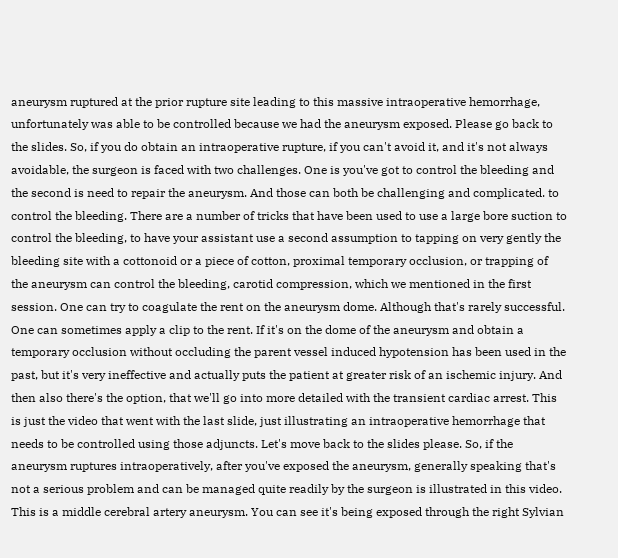aneurysm ruptured at the prior rupture site leading to this massive intraoperative hemorrhage, unfortunately was able to be controlled because we had the aneurysm exposed. Please go back to the slides. So, if you do obtain an intraoperative rupture, if you can't avoid it, and it's not always avoidable, the surgeon is faced with two challenges. One is you've got to control the bleeding and the second is need to repair the aneurysm. And those can both be challenging and complicated. to control the bleeding. There are a number of tricks that have been used to use a large bore suction to control the bleeding, to have your assistant use a second assumption to tapping on very gently the bleeding site with a cottonoid or a piece of cotton, proximal temporary occlusion, or trapping of the aneurysm can control the bleeding, carotid compression, which we mentioned in the first session. One can try to coagulate the rent on the aneurysm dome. Although that's rarely successful. One can sometimes apply a clip to the rent. If it's on the dome of the aneurysm and obtain a temporary occlusion without occluding the parent vessel induced hypotension has been used in the past, but it's very ineffective and actually puts the patient at greater risk of an ischemic injury. And then also there's the option, that we'll go into more detailed with the transient cardiac arrest. This is just the video that went with the last slide, just illustrating an intraoperative hemorrhage that needs to be controlled using those adjuncts. Let's move back to the slides please. So, if the aneurysm ruptures intraoperatively, after you've exposed the aneurysm, generally speaking that's not a serious problem and can be managed quite readily by the surgeon is illustrated in this video. This is a middle cerebral artery aneurysm. You can see it's being exposed through the right Sylvian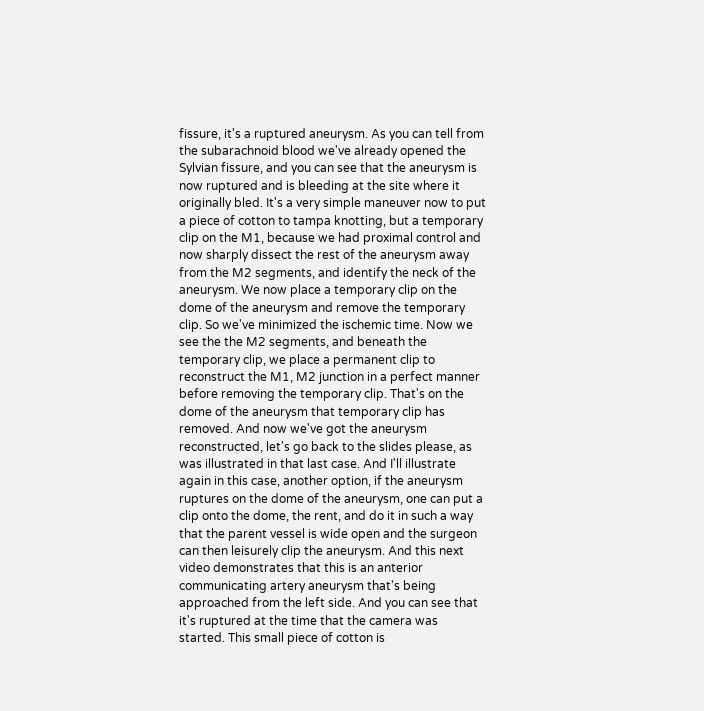fissure, it's a ruptured aneurysm. As you can tell from the subarachnoid blood we've already opened the Sylvian fissure, and you can see that the aneurysm is now ruptured and is bleeding at the site where it originally bled. It's a very simple maneuver now to put a piece of cotton to tampa knotting, but a temporary clip on the M1, because we had proximal control and now sharply dissect the rest of the aneurysm away from the M2 segments, and identify the neck of the aneurysm. We now place a temporary clip on the dome of the aneurysm and remove the temporary clip. So we've minimized the ischemic time. Now we see the the M2 segments, and beneath the temporary clip, we place a permanent clip to reconstruct the M1, M2 junction in a perfect manner before removing the temporary clip. That's on the dome of the aneurysm that temporary clip has removed. And now we've got the aneurysm reconstructed, let's go back to the slides please, as was illustrated in that last case. And I'll illustrate again in this case, another option, if the aneurysm ruptures on the dome of the aneurysm, one can put a clip onto the dome, the rent, and do it in such a way that the parent vessel is wide open and the surgeon can then leisurely clip the aneurysm. And this next video demonstrates that this is an anterior communicating artery aneurysm that's being approached from the left side. And you can see that it's ruptured at the time that the camera was started. This small piece of cotton is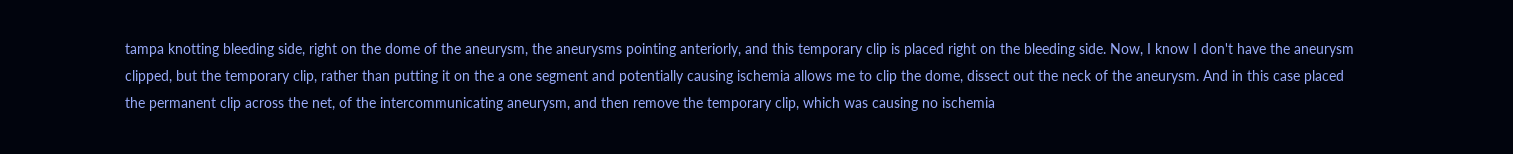tampa knotting bleeding side, right on the dome of the aneurysm, the aneurysms pointing anteriorly, and this temporary clip is placed right on the bleeding side. Now, I know I don't have the aneurysm clipped, but the temporary clip, rather than putting it on the a one segment and potentially causing ischemia allows me to clip the dome, dissect out the neck of the aneurysm. And in this case placed the permanent clip across the net, of the intercommunicating aneurysm, and then remove the temporary clip, which was causing no ischemia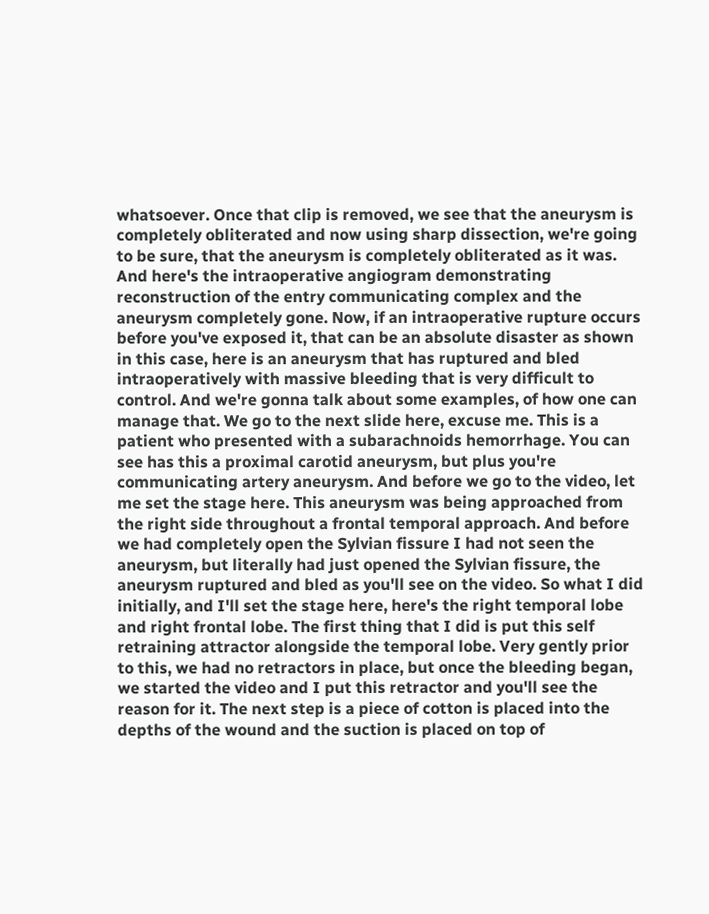whatsoever. Once that clip is removed, we see that the aneurysm is completely obliterated and now using sharp dissection, we're going to be sure, that the aneurysm is completely obliterated as it was. And here's the intraoperative angiogram demonstrating reconstruction of the entry communicating complex and the aneurysm completely gone. Now, if an intraoperative rupture occurs before you've exposed it, that can be an absolute disaster as shown in this case, here is an aneurysm that has ruptured and bled intraoperatively with massive bleeding that is very difficult to control. And we're gonna talk about some examples, of how one can manage that. We go to the next slide here, excuse me. This is a patient who presented with a subarachnoids hemorrhage. You can see has this a proximal carotid aneurysm, but plus you're communicating artery aneurysm. And before we go to the video, let me set the stage here. This aneurysm was being approached from the right side throughout a frontal temporal approach. And before we had completely open the Sylvian fissure I had not seen the aneurysm, but literally had just opened the Sylvian fissure, the aneurysm ruptured and bled as you'll see on the video. So what I did initially, and I'll set the stage here, here's the right temporal lobe and right frontal lobe. The first thing that I did is put this self retraining attractor alongside the temporal lobe. Very gently prior to this, we had no retractors in place, but once the bleeding began, we started the video and I put this retractor and you'll see the reason for it. The next step is a piece of cotton is placed into the depths of the wound and the suction is placed on top of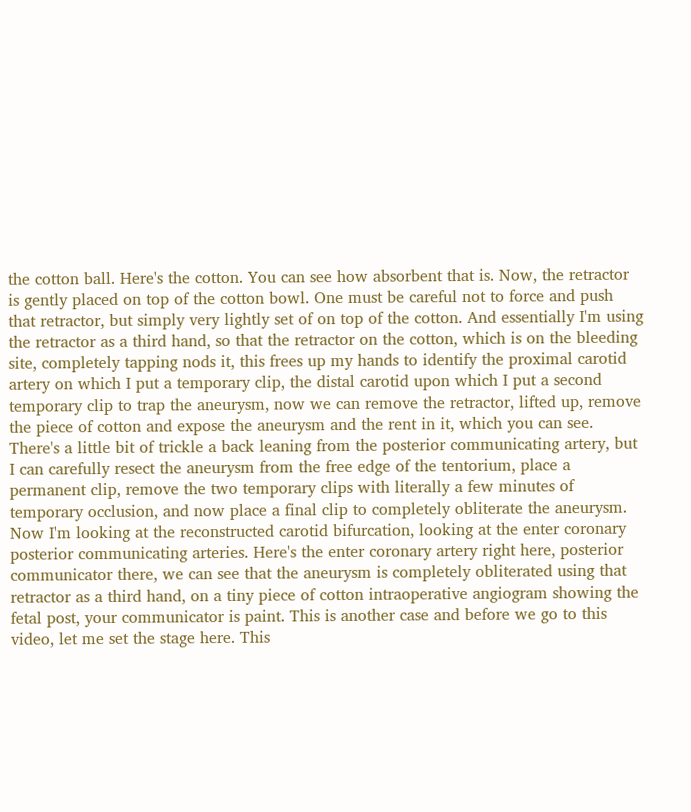the cotton ball. Here's the cotton. You can see how absorbent that is. Now, the retractor is gently placed on top of the cotton bowl. One must be careful not to force and push that retractor, but simply very lightly set of on top of the cotton. And essentially I'm using the retractor as a third hand, so that the retractor on the cotton, which is on the bleeding site, completely tapping nods it, this frees up my hands to identify the proximal carotid artery on which I put a temporary clip, the distal carotid upon which I put a second temporary clip to trap the aneurysm, now we can remove the retractor, lifted up, remove the piece of cotton and expose the aneurysm and the rent in it, which you can see. There's a little bit of trickle a back leaning from the posterior communicating artery, but I can carefully resect the aneurysm from the free edge of the tentorium, place a permanent clip, remove the two temporary clips with literally a few minutes of temporary occlusion, and now place a final clip to completely obliterate the aneurysm. Now I'm looking at the reconstructed carotid bifurcation, looking at the enter coronary posterior communicating arteries. Here's the enter coronary artery right here, posterior communicator there, we can see that the aneurysm is completely obliterated using that retractor as a third hand, on a tiny piece of cotton intraoperative angiogram showing the fetal post, your communicator is paint. This is another case and before we go to this video, let me set the stage here. This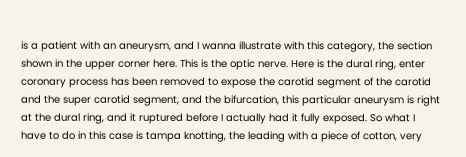is a patient with an aneurysm, and I wanna illustrate with this category, the section shown in the upper corner here. This is the optic nerve. Here is the dural ring, enter coronary process has been removed to expose the carotid segment of the carotid and the super carotid segment, and the bifurcation, this particular aneurysm is right at the dural ring, and it ruptured before I actually had it fully exposed. So what I have to do in this case is tampa knotting, the leading with a piece of cotton, very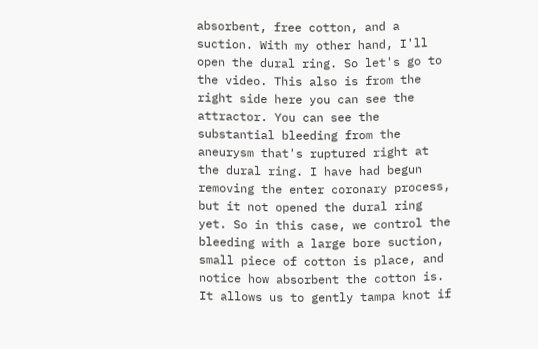absorbent, free cotton, and a suction. With my other hand, I'll open the dural ring. So let's go to the video. This also is from the right side here you can see the attractor. You can see the substantial bleeding from the aneurysm that's ruptured right at the dural ring. I have had begun removing the enter coronary process, but it not opened the dural ring yet. So in this case, we control the bleeding with a large bore suction, small piece of cotton is place, and notice how absorbent the cotton is. It allows us to gently tampa knot if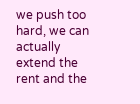we push too hard, we can actually extend the rent and the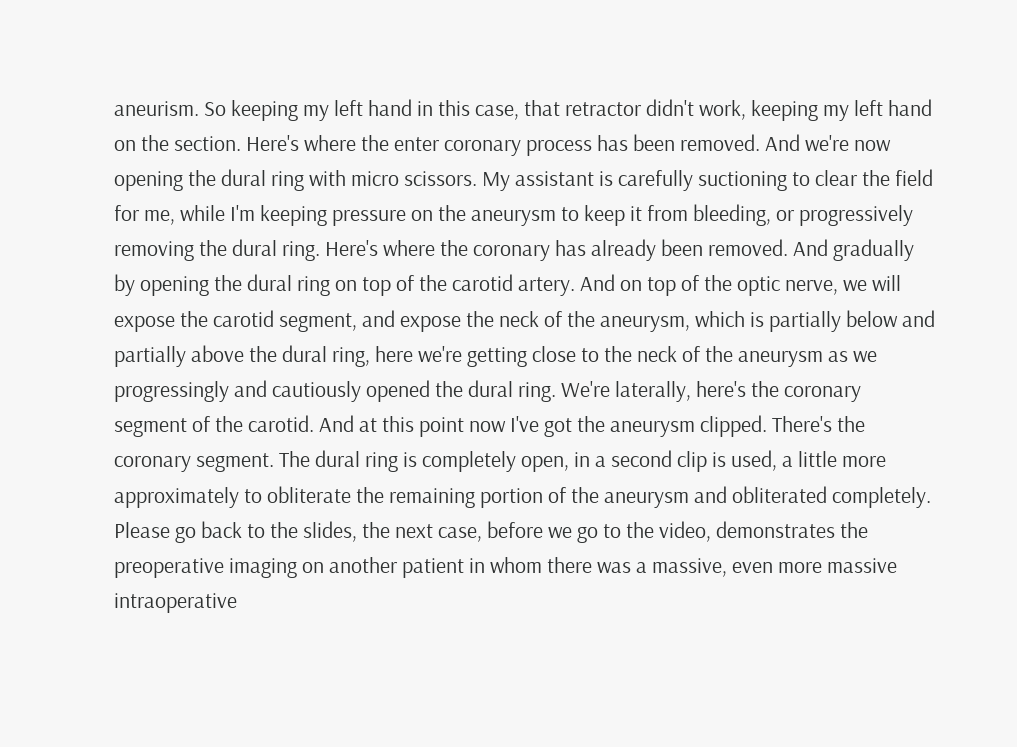aneurism. So keeping my left hand in this case, that retractor didn't work, keeping my left hand on the section. Here's where the enter coronary process has been removed. And we're now opening the dural ring with micro scissors. My assistant is carefully suctioning to clear the field for me, while I'm keeping pressure on the aneurysm to keep it from bleeding, or progressively removing the dural ring. Here's where the coronary has already been removed. And gradually by opening the dural ring on top of the carotid artery. And on top of the optic nerve, we will expose the carotid segment, and expose the neck of the aneurysm, which is partially below and partially above the dural ring, here we're getting close to the neck of the aneurysm as we progressingly and cautiously opened the dural ring. We're laterally, here's the coronary segment of the carotid. And at this point now I've got the aneurysm clipped. There's the coronary segment. The dural ring is completely open, in a second clip is used, a little more approximately to obliterate the remaining portion of the aneurysm and obliterated completely. Please go back to the slides, the next case, before we go to the video, demonstrates the preoperative imaging on another patient in whom there was a massive, even more massive intraoperative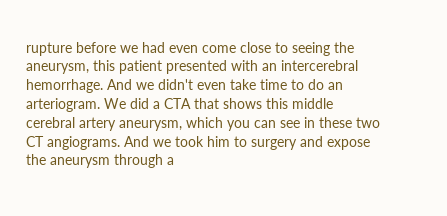rupture before we had even come close to seeing the aneurysm, this patient presented with an intercerebral hemorrhage. And we didn't even take time to do an arteriogram. We did a CTA that shows this middle cerebral artery aneurysm, which you can see in these two CT angiograms. And we took him to surgery and expose the aneurysm through a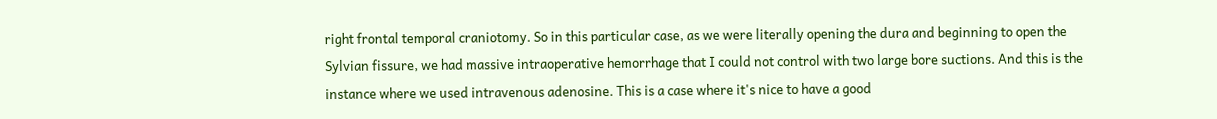right frontal temporal craniotomy. So in this particular case, as we were literally opening the dura and beginning to open the Sylvian fissure, we had massive intraoperative hemorrhage that I could not control with two large bore suctions. And this is the instance where we used intravenous adenosine. This is a case where it's nice to have a good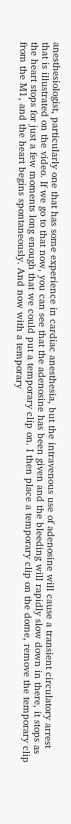anesthesiologist, particularly one that has some experience in cardiac anesthesia, but the intravenous use of adenosine will cause a transient circulatory arrest that is illustrated on the video. If we go to that now, you can see that the adenosine has been given and the bleeding will rapidly slow down in there, it stops as the heart stops for just a few moments long enough that we could put a temporary clip on. I then place a temporary clip on the dome, remove the temporary clip from the M1, and the heart begins spontaneously. And now with a temporary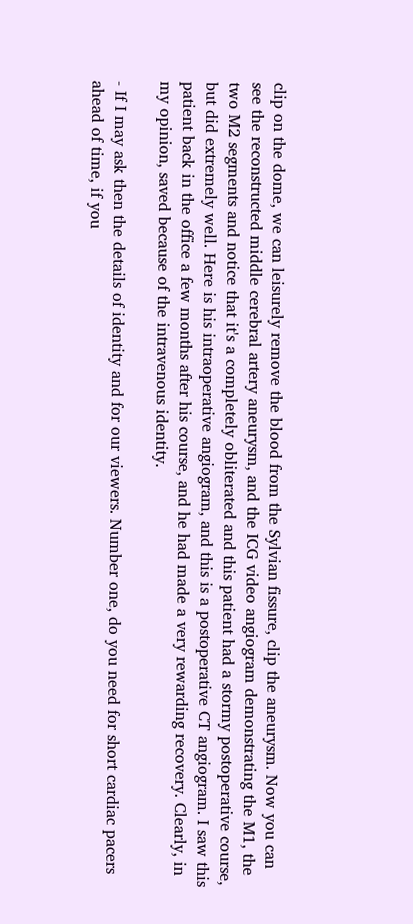clip on the dome, we can leisurely remove the blood from the Sylvian fissure, clip the aneurysm. Now you can see the reconstructed middle cerebral artery aneurysm, and the ICG video angiogram demonstrating the M1, the two M2 segments and notice that it's a completely obliterated and this patient had a stormy postoperative course, but did extremely well. Here is his intraoperative angiogram, and this is a postoperative CT angiogram. I saw this patient back in the office a few months after his course, and he had made a very rewarding recovery. Clearly, in my opinion, saved because of the intravenous identity.

- If I may ask then the details of identity and for our viewers. Number one, do you need for short cardiac pacers ahead of time, if you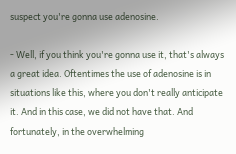suspect you're gonna use adenosine.

- Well, if you think you're gonna use it, that's always a great idea. Oftentimes the use of adenosine is in situations like this, where you don't really anticipate it. And in this case, we did not have that. And fortunately, in the overwhelming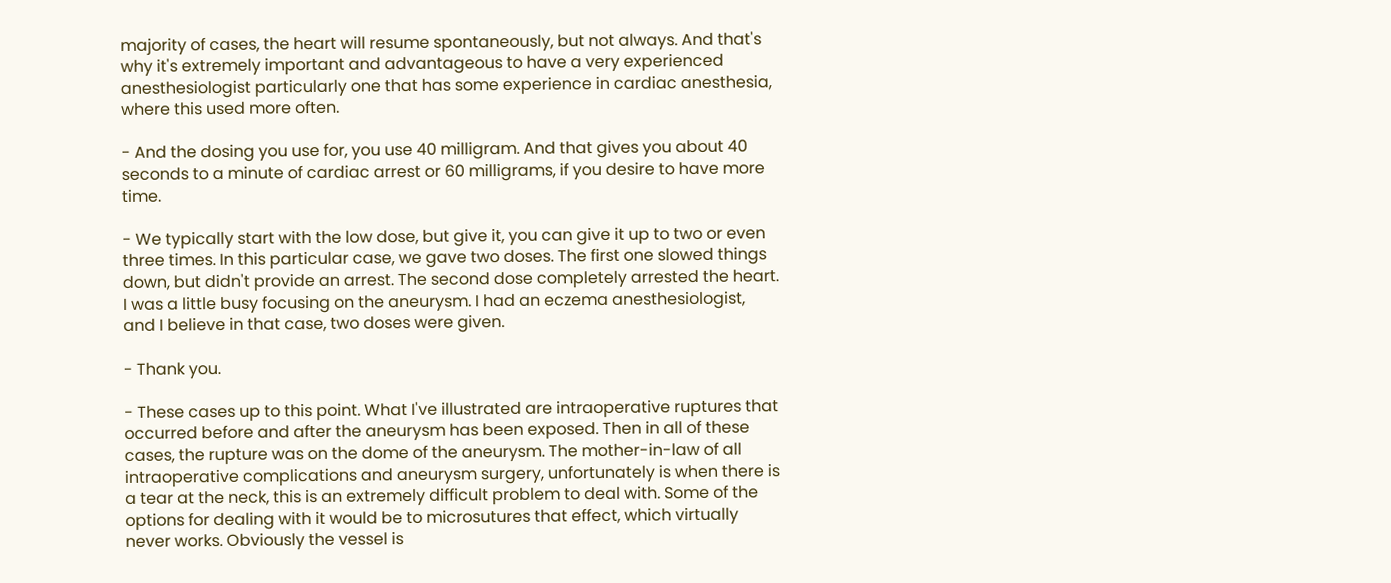majority of cases, the heart will resume spontaneously, but not always. And that's why it's extremely important and advantageous to have a very experienced anesthesiologist particularly one that has some experience in cardiac anesthesia, where this used more often.

- And the dosing you use for, you use 40 milligram. And that gives you about 40 seconds to a minute of cardiac arrest or 60 milligrams, if you desire to have more time.

- We typically start with the low dose, but give it, you can give it up to two or even three times. In this particular case, we gave two doses. The first one slowed things down, but didn't provide an arrest. The second dose completely arrested the heart. I was a little busy focusing on the aneurysm. I had an eczema anesthesiologist, and I believe in that case, two doses were given.

- Thank you.

- These cases up to this point. What I've illustrated are intraoperative ruptures that occurred before and after the aneurysm has been exposed. Then in all of these cases, the rupture was on the dome of the aneurysm. The mother-in-law of all intraoperative complications and aneurysm surgery, unfortunately is when there is a tear at the neck, this is an extremely difficult problem to deal with. Some of the options for dealing with it would be to microsutures that effect, which virtually never works. Obviously the vessel is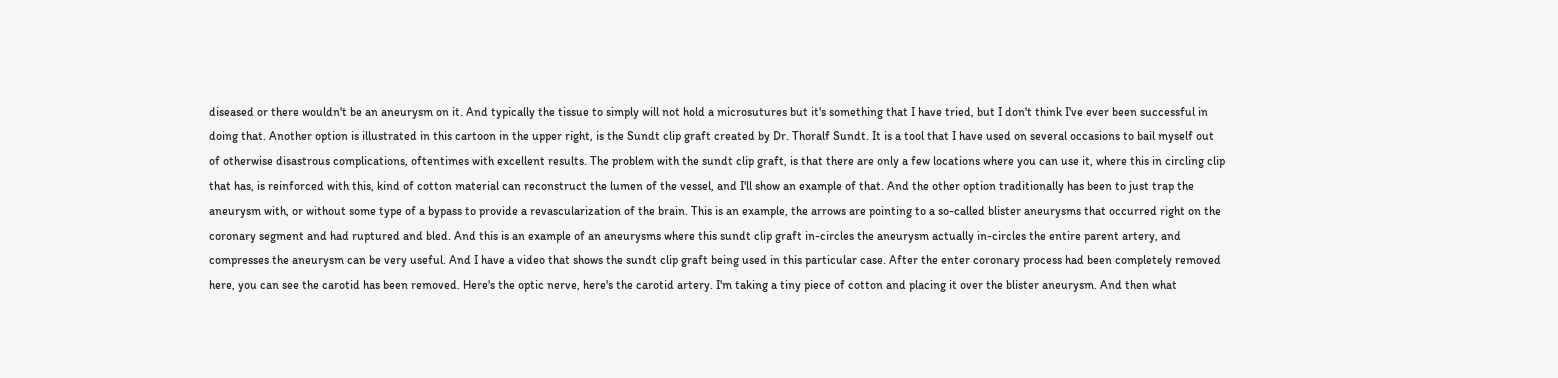diseased or there wouldn't be an aneurysm on it. And typically the tissue to simply will not hold a microsutures but it's something that I have tried, but I don't think I've ever been successful in doing that. Another option is illustrated in this cartoon in the upper right, is the Sundt clip graft created by Dr. Thoralf Sundt. It is a tool that I have used on several occasions to bail myself out of otherwise disastrous complications, oftentimes with excellent results. The problem with the sundt clip graft, is that there are only a few locations where you can use it, where this in circling clip that has, is reinforced with this, kind of cotton material can reconstruct the lumen of the vessel, and I'll show an example of that. And the other option traditionally has been to just trap the aneurysm with, or without some type of a bypass to provide a revascularization of the brain. This is an example, the arrows are pointing to a so-called blister aneurysms that occurred right on the coronary segment and had ruptured and bled. And this is an example of an aneurysms where this sundt clip graft in-circles the aneurysm actually in-circles the entire parent artery, and compresses the aneurysm can be very useful. And I have a video that shows the sundt clip graft being used in this particular case. After the enter coronary process had been completely removed here, you can see the carotid has been removed. Here's the optic nerve, here's the carotid artery. I'm taking a tiny piece of cotton and placing it over the blister aneurysm. And then what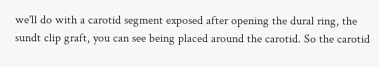we'll do with a carotid segment exposed after opening the dural ring, the sundt clip graft, you can see being placed around the carotid. So the carotid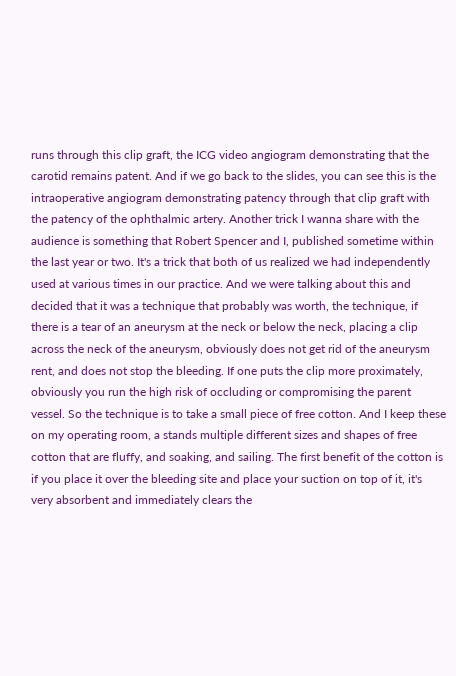runs through this clip graft, the ICG video angiogram demonstrating that the carotid remains patent. And if we go back to the slides, you can see this is the intraoperative angiogram demonstrating patency through that clip graft with the patency of the ophthalmic artery. Another trick I wanna share with the audience is something that Robert Spencer and I, published sometime within the last year or two. It's a trick that both of us realized we had independently used at various times in our practice. And we were talking about this and decided that it was a technique that probably was worth, the technique, if there is a tear of an aneurysm at the neck or below the neck, placing a clip across the neck of the aneurysm, obviously does not get rid of the aneurysm rent, and does not stop the bleeding. If one puts the clip more proximately, obviously you run the high risk of occluding or compromising the parent vessel. So the technique is to take a small piece of free cotton. And I keep these on my operating room, a stands multiple different sizes and shapes of free cotton that are fluffy, and soaking, and sailing. The first benefit of the cotton is if you place it over the bleeding site and place your suction on top of it, it's very absorbent and immediately clears the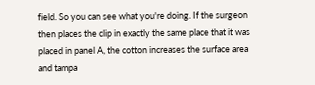field. So you can see what you're doing. If the surgeon then places the clip in exactly the same place that it was placed in panel A, the cotton increases the surface area and tampa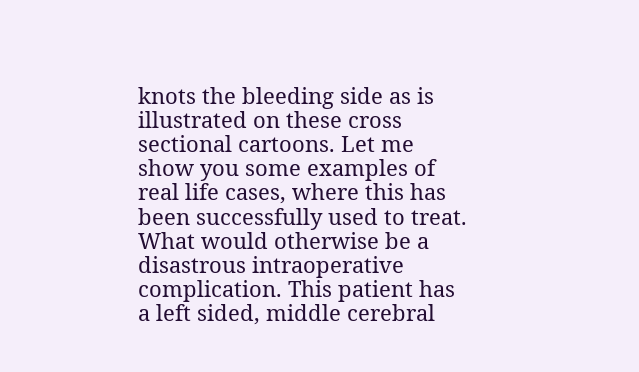knots the bleeding side as is illustrated on these cross sectional cartoons. Let me show you some examples of real life cases, where this has been successfully used to treat. What would otherwise be a disastrous intraoperative complication. This patient has a left sided, middle cerebral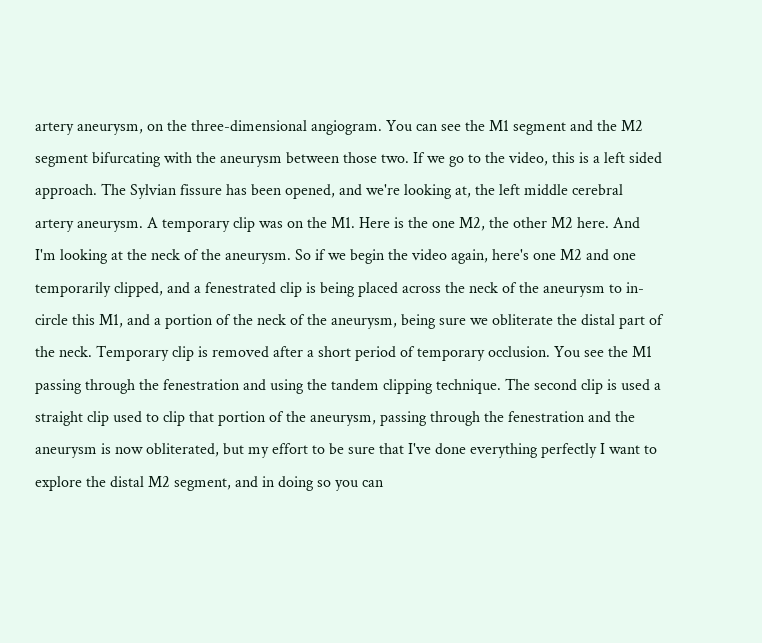artery aneurysm, on the three-dimensional angiogram. You can see the M1 segment and the M2 segment bifurcating with the aneurysm between those two. If we go to the video, this is a left sided approach. The Sylvian fissure has been opened, and we're looking at, the left middle cerebral artery aneurysm. A temporary clip was on the M1. Here is the one M2, the other M2 here. And I'm looking at the neck of the aneurysm. So if we begin the video again, here's one M2 and one temporarily clipped, and a fenestrated clip is being placed across the neck of the aneurysm to in-circle this M1, and a portion of the neck of the aneurysm, being sure we obliterate the distal part of the neck. Temporary clip is removed after a short period of temporary occlusion. You see the M1 passing through the fenestration and using the tandem clipping technique. The second clip is used a straight clip used to clip that portion of the aneurysm, passing through the fenestration and the aneurysm is now obliterated, but my effort to be sure that I've done everything perfectly I want to explore the distal M2 segment, and in doing so you can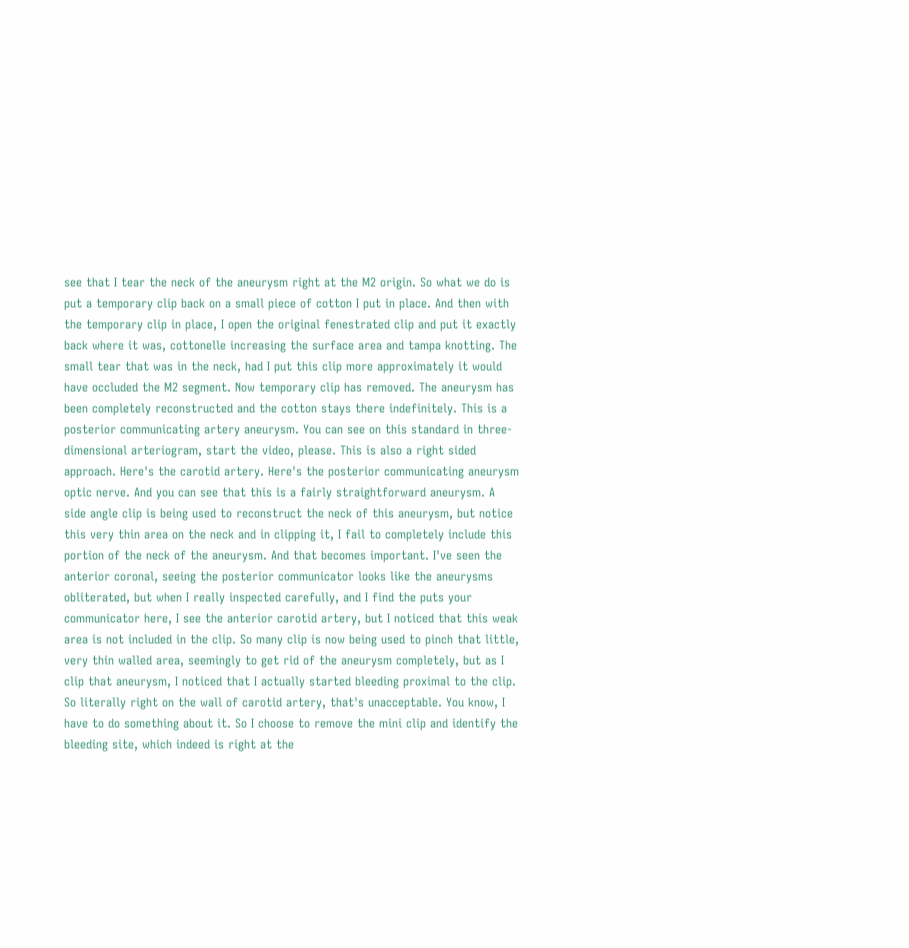see that I tear the neck of the aneurysm right at the M2 origin. So what we do is put a temporary clip back on a small piece of cotton I put in place. And then with the temporary clip in place, I open the original fenestrated clip and put it exactly back where it was, cottonelle increasing the surface area and tampa knotting. The small tear that was in the neck, had I put this clip more approximately it would have occluded the M2 segment. Now temporary clip has removed. The aneurysm has been completely reconstructed and the cotton stays there indefinitely. This is a posterior communicating artery aneurysm. You can see on this standard in three-dimensional arteriogram, start the video, please. This is also a right sided approach. Here's the carotid artery. Here's the posterior communicating aneurysm optic nerve. And you can see that this is a fairly straightforward aneurysm. A side angle clip is being used to reconstruct the neck of this aneurysm, but notice this very thin area on the neck and in clipping it, I fail to completely include this portion of the neck of the aneurysm. And that becomes important. I've seen the anterior coronal, seeing the posterior communicator looks like the aneurysms obliterated, but when I really inspected carefully, and I find the puts your communicator here, I see the anterior carotid artery, but I noticed that this weak area is not included in the clip. So many clip is now being used to pinch that little, very thin walled area, seemingly to get rid of the aneurysm completely, but as I clip that aneurysm, I noticed that I actually started bleeding proximal to the clip. So literally right on the wall of carotid artery, that's unacceptable. You know, I have to do something about it. So I choose to remove the mini clip and identify the bleeding site, which indeed is right at the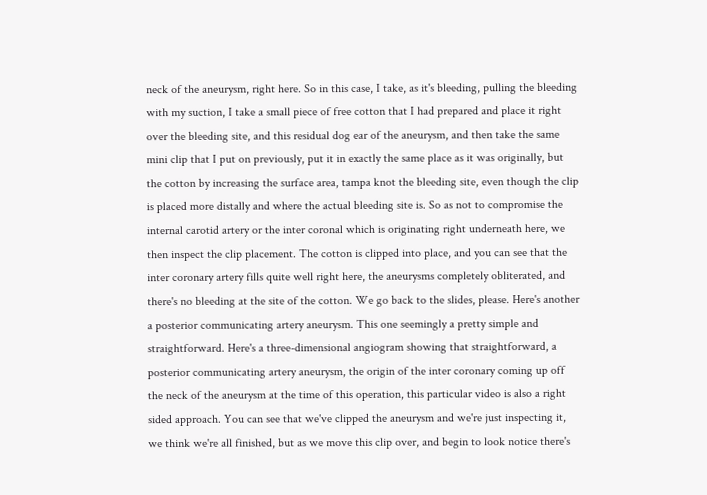neck of the aneurysm, right here. So in this case, I take, as it's bleeding, pulling the bleeding with my suction, I take a small piece of free cotton that I had prepared and place it right over the bleeding site, and this residual dog ear of the aneurysm, and then take the same mini clip that I put on previously, put it in exactly the same place as it was originally, but the cotton by increasing the surface area, tampa knot the bleeding site, even though the clip is placed more distally and where the actual bleeding site is. So as not to compromise the internal carotid artery or the inter coronal which is originating right underneath here, we then inspect the clip placement. The cotton is clipped into place, and you can see that the inter coronary artery fills quite well right here, the aneurysms completely obliterated, and there's no bleeding at the site of the cotton. We go back to the slides, please. Here's another a posterior communicating artery aneurysm. This one seemingly a pretty simple and straightforward. Here's a three-dimensional angiogram showing that straightforward, a posterior communicating artery aneurysm, the origin of the inter coronary coming up off the neck of the aneurysm at the time of this operation, this particular video is also a right sided approach. You can see that we've clipped the aneurysm and we're just inspecting it, we think we're all finished, but as we move this clip over, and begin to look notice there's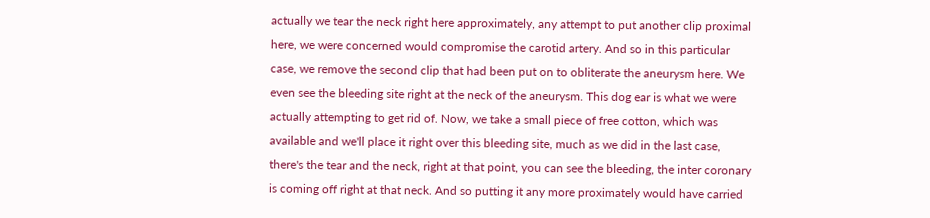actually we tear the neck right here approximately, any attempt to put another clip proximal here, we were concerned would compromise the carotid artery. And so in this particular case, we remove the second clip that had been put on to obliterate the aneurysm here. We even see the bleeding site right at the neck of the aneurysm. This dog ear is what we were actually attempting to get rid of. Now, we take a small piece of free cotton, which was available and we'll place it right over this bleeding site, much as we did in the last case, there's the tear and the neck, right at that point, you can see the bleeding, the inter coronary is coming off right at that neck. And so putting it any more proximately would have carried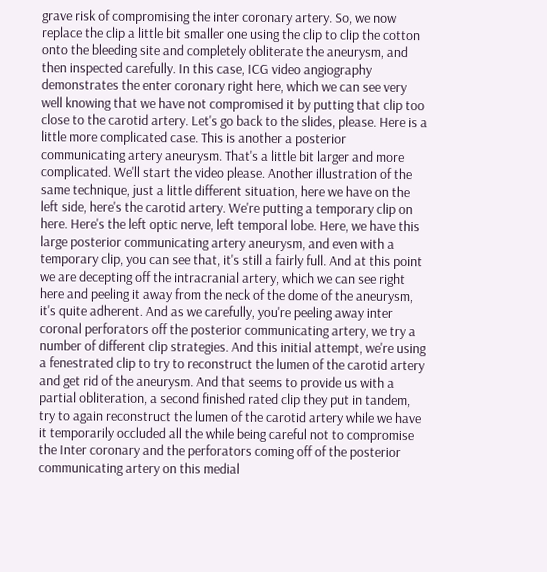grave risk of compromising the inter coronary artery. So, we now replace the clip a little bit smaller one using the clip to clip the cotton onto the bleeding site and completely obliterate the aneurysm, and then inspected carefully. In this case, ICG video angiography demonstrates the enter coronary right here, which we can see very well knowing that we have not compromised it by putting that clip too close to the carotid artery. Let's go back to the slides, please. Here is a little more complicated case. This is another a posterior communicating artery aneurysm. That's a little bit larger and more complicated. We'll start the video please. Another illustration of the same technique, just a little different situation, here we have on the left side, here's the carotid artery. We're putting a temporary clip on here. Here's the left optic nerve, left temporal lobe. Here, we have this large posterior communicating artery aneurysm, and even with a temporary clip, you can see that, it's still a fairly full. And at this point we are decepting off the intracranial artery, which we can see right here and peeling it away from the neck of the dome of the aneurysm, it's quite adherent. And as we carefully, you're peeling away inter coronal perforators off the posterior communicating artery, we try a number of different clip strategies. And this initial attempt, we're using a fenestrated clip to try to reconstruct the lumen of the carotid artery and get rid of the aneurysm. And that seems to provide us with a partial obliteration, a second finished rated clip they put in tandem, try to again reconstruct the lumen of the carotid artery while we have it temporarily occluded all the while being careful not to compromise the Inter coronary and the perforators coming off of the posterior communicating artery on this medial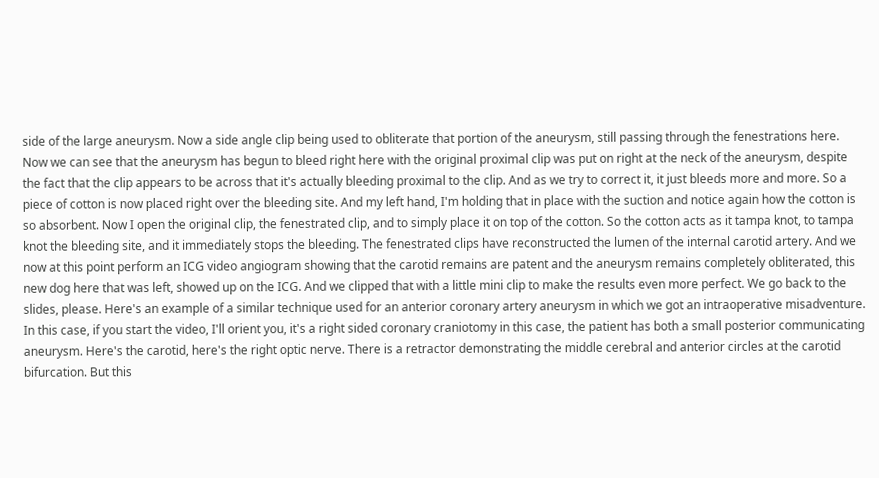side of the large aneurysm. Now a side angle clip being used to obliterate that portion of the aneurysm, still passing through the fenestrations here. Now we can see that the aneurysm has begun to bleed right here with the original proximal clip was put on right at the neck of the aneurysm, despite the fact that the clip appears to be across that it's actually bleeding proximal to the clip. And as we try to correct it, it just bleeds more and more. So a piece of cotton is now placed right over the bleeding site. And my left hand, I'm holding that in place with the suction and notice again how the cotton is so absorbent. Now I open the original clip, the fenestrated clip, and to simply place it on top of the cotton. So the cotton acts as it tampa knot, to tampa knot the bleeding site, and it immediately stops the bleeding. The fenestrated clips have reconstructed the lumen of the internal carotid artery. And we now at this point perform an ICG video angiogram showing that the carotid remains are patent and the aneurysm remains completely obliterated, this new dog here that was left, showed up on the ICG. And we clipped that with a little mini clip to make the results even more perfect. We go back to the slides, please. Here's an example of a similar technique used for an anterior coronary artery aneurysm in which we got an intraoperative misadventure. In this case, if you start the video, I'll orient you, it's a right sided coronary craniotomy in this case, the patient has both a small posterior communicating aneurysm. Here's the carotid, here's the right optic nerve. There is a retractor demonstrating the middle cerebral and anterior circles at the carotid bifurcation. But this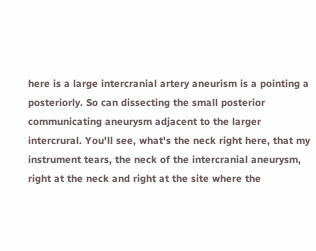here is a large intercranial artery aneurism is a pointing a posteriorly. So can dissecting the small posterior communicating aneurysm adjacent to the larger intercrural. You'll see, what's the neck right here, that my instrument tears, the neck of the intercranial aneurysm, right at the neck and right at the site where the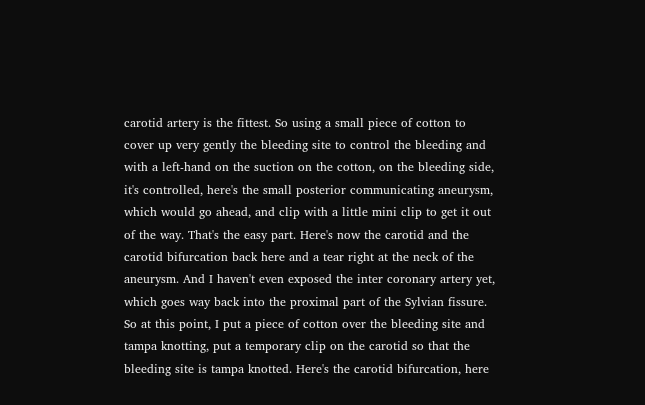carotid artery is the fittest. So using a small piece of cotton to cover up very gently the bleeding site to control the bleeding and with a left-hand on the suction on the cotton, on the bleeding side, it's controlled, here's the small posterior communicating aneurysm, which would go ahead, and clip with a little mini clip to get it out of the way. That's the easy part. Here's now the carotid and the carotid bifurcation back here and a tear right at the neck of the aneurysm. And I haven't even exposed the inter coronary artery yet, which goes way back into the proximal part of the Sylvian fissure. So at this point, I put a piece of cotton over the bleeding site and tampa knotting, put a temporary clip on the carotid so that the bleeding site is tampa knotted. Here's the carotid bifurcation, here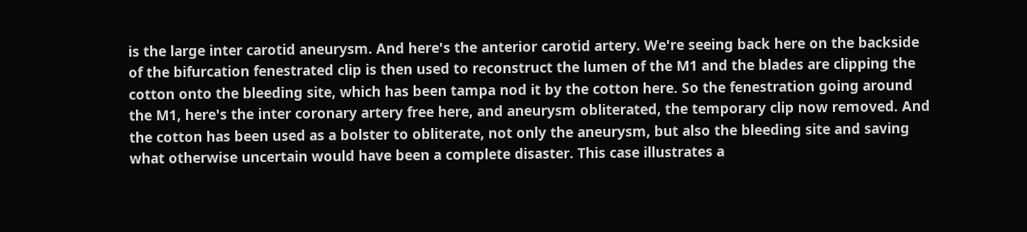is the large inter carotid aneurysm. And here's the anterior carotid artery. We're seeing back here on the backside of the bifurcation fenestrated clip is then used to reconstruct the lumen of the M1 and the blades are clipping the cotton onto the bleeding site, which has been tampa nod it by the cotton here. So the fenestration going around the M1, here's the inter coronary artery free here, and aneurysm obliterated, the temporary clip now removed. And the cotton has been used as a bolster to obliterate, not only the aneurysm, but also the bleeding site and saving what otherwise uncertain would have been a complete disaster. This case illustrates a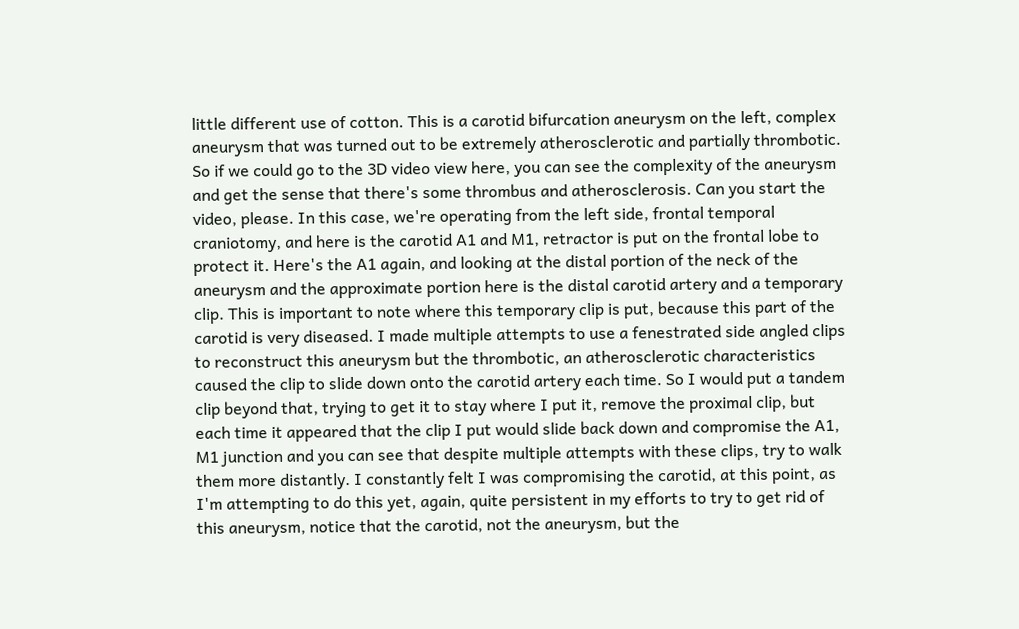little different use of cotton. This is a carotid bifurcation aneurysm on the left, complex aneurysm that was turned out to be extremely atherosclerotic and partially thrombotic. So if we could go to the 3D video view here, you can see the complexity of the aneurysm and get the sense that there's some thrombus and atherosclerosis. Can you start the video, please. In this case, we're operating from the left side, frontal temporal craniotomy, and here is the carotid A1 and M1, retractor is put on the frontal lobe to protect it. Here's the A1 again, and looking at the distal portion of the neck of the aneurysm and the approximate portion here is the distal carotid artery and a temporary clip. This is important to note where this temporary clip is put, because this part of the carotid is very diseased. I made multiple attempts to use a fenestrated side angled clips to reconstruct this aneurysm but the thrombotic, an atherosclerotic characteristics caused the clip to slide down onto the carotid artery each time. So I would put a tandem clip beyond that, trying to get it to stay where I put it, remove the proximal clip, but each time it appeared that the clip I put would slide back down and compromise the A1, M1 junction and you can see that despite multiple attempts with these clips, try to walk them more distantly. I constantly felt I was compromising the carotid, at this point, as I'm attempting to do this yet, again, quite persistent in my efforts to try to get rid of this aneurysm, notice that the carotid, not the aneurysm, but the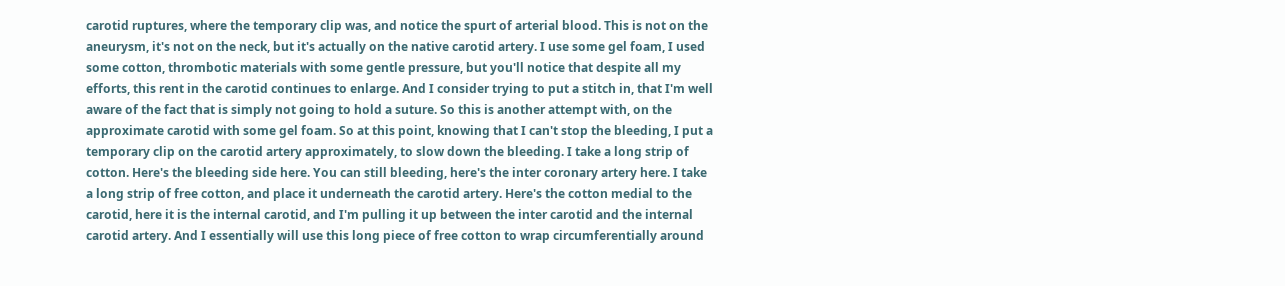carotid ruptures, where the temporary clip was, and notice the spurt of arterial blood. This is not on the aneurysm, it's not on the neck, but it's actually on the native carotid artery. I use some gel foam, I used some cotton, thrombotic materials with some gentle pressure, but you'll notice that despite all my efforts, this rent in the carotid continues to enlarge. And I consider trying to put a stitch in, that I'm well aware of the fact that is simply not going to hold a suture. So this is another attempt with, on the approximate carotid with some gel foam. So at this point, knowing that I can't stop the bleeding, I put a temporary clip on the carotid artery approximately, to slow down the bleeding. I take a long strip of cotton. Here's the bleeding side here. You can still bleeding, here's the inter coronary artery here. I take a long strip of free cotton, and place it underneath the carotid artery. Here's the cotton medial to the carotid, here it is the internal carotid, and I'm pulling it up between the inter carotid and the internal carotid artery. And I essentially will use this long piece of free cotton to wrap circumferentially around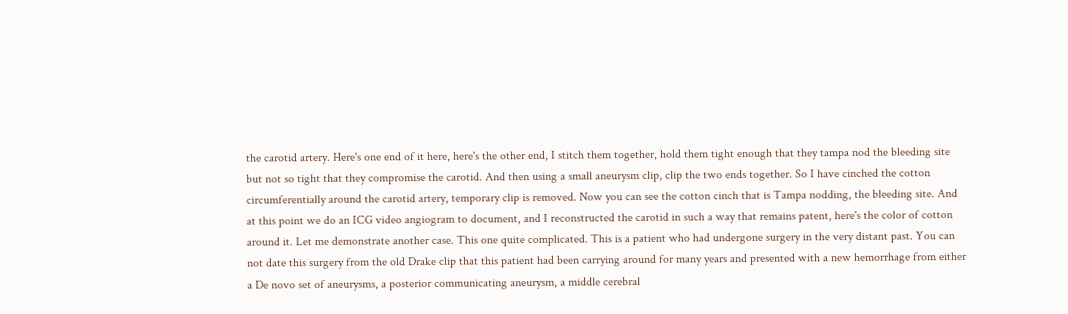the carotid artery. Here's one end of it here, here's the other end, I stitch them together, hold them tight enough that they tampa nod the bleeding site but not so tight that they compromise the carotid. And then using a small aneurysm clip, clip the two ends together. So I have cinched the cotton circumferentially around the carotid artery, temporary clip is removed. Now you can see the cotton cinch that is Tampa nodding, the bleeding site. And at this point we do an ICG video angiogram to document, and I reconstructed the carotid in such a way that remains patent, here's the color of cotton around it. Let me demonstrate another case. This one quite complicated. This is a patient who had undergone surgery in the very distant past. You can not date this surgery from the old Drake clip that this patient had been carrying around for many years and presented with a new hemorrhage from either a De novo set of aneurysms, a posterior communicating aneurysm, a middle cerebral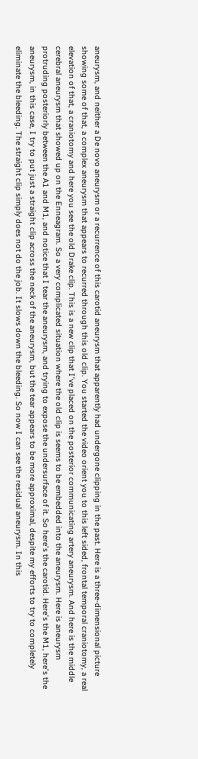aneurysm, and neither a De novo aneurysm or a recurrence of this carotid aneurysm that apparently had undergone clipping in the past. Here is a three-dimensional picture showing some of that, a complex aneurysm that appears to recurred through this old clip. You started the video orient you to this left sided, frontal temporal craniotomy, a real elevation of that, a craniotomy and here you see the old Drake clip. This is a new clip that I've placed on the posterior communicating artery aneurysm. And here is the middle cerebral aneurysm that showed up on the Enneagram. So a very complicated situation where the old clip is seems to be embedded into the aneurysm. Here is aneurysm protruding posteriorly between the A1 and M1, and notice that I tear the aneurysm, and trying to expose the undersurface of it. So here's the carotid. Here's the M1, here's the aneurysm, in this case, I try to put just a straight clip across the neck of the aneurysm, but the tear appears to be more approximal, despite my efforts to try to completely eliminate the bleeding. The straight clip simply does not do the job. It slows down the bleeding. So now I can see the residual aneurysm. In this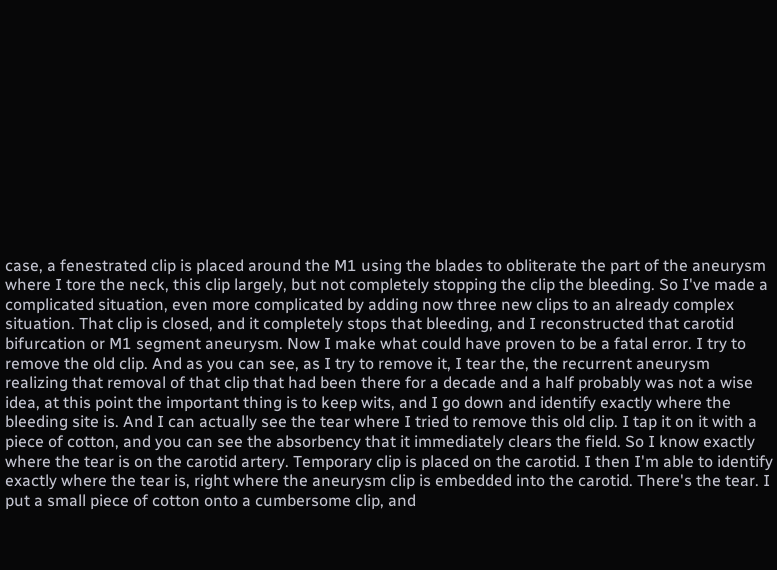case, a fenestrated clip is placed around the M1 using the blades to obliterate the part of the aneurysm where I tore the neck, this clip largely, but not completely stopping the clip the bleeding. So I've made a complicated situation, even more complicated by adding now three new clips to an already complex situation. That clip is closed, and it completely stops that bleeding, and I reconstructed that carotid bifurcation or M1 segment aneurysm. Now I make what could have proven to be a fatal error. I try to remove the old clip. And as you can see, as I try to remove it, I tear the, the recurrent aneurysm realizing that removal of that clip that had been there for a decade and a half probably was not a wise idea, at this point the important thing is to keep wits, and I go down and identify exactly where the bleeding site is. And I can actually see the tear where I tried to remove this old clip. I tap it on it with a piece of cotton, and you can see the absorbency that it immediately clears the field. So I know exactly where the tear is on the carotid artery. Temporary clip is placed on the carotid. I then I'm able to identify exactly where the tear is, right where the aneurysm clip is embedded into the carotid. There's the tear. I put a small piece of cotton onto a cumbersome clip, and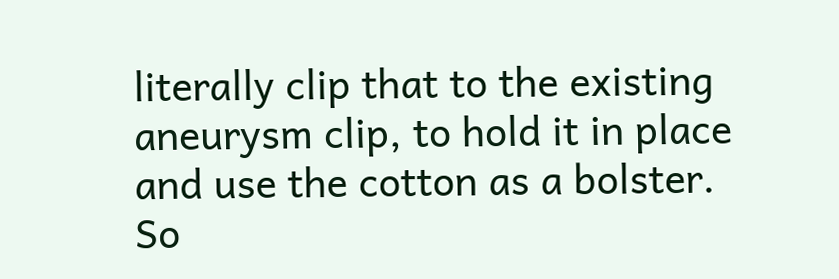literally clip that to the existing aneurysm clip, to hold it in place and use the cotton as a bolster. So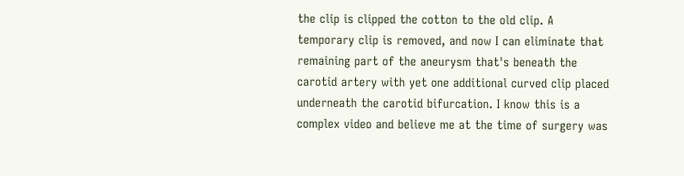the clip is clipped the cotton to the old clip. A temporary clip is removed, and now I can eliminate that remaining part of the aneurysm that's beneath the carotid artery with yet one additional curved clip placed underneath the carotid bifurcation. I know this is a complex video and believe me at the time of surgery was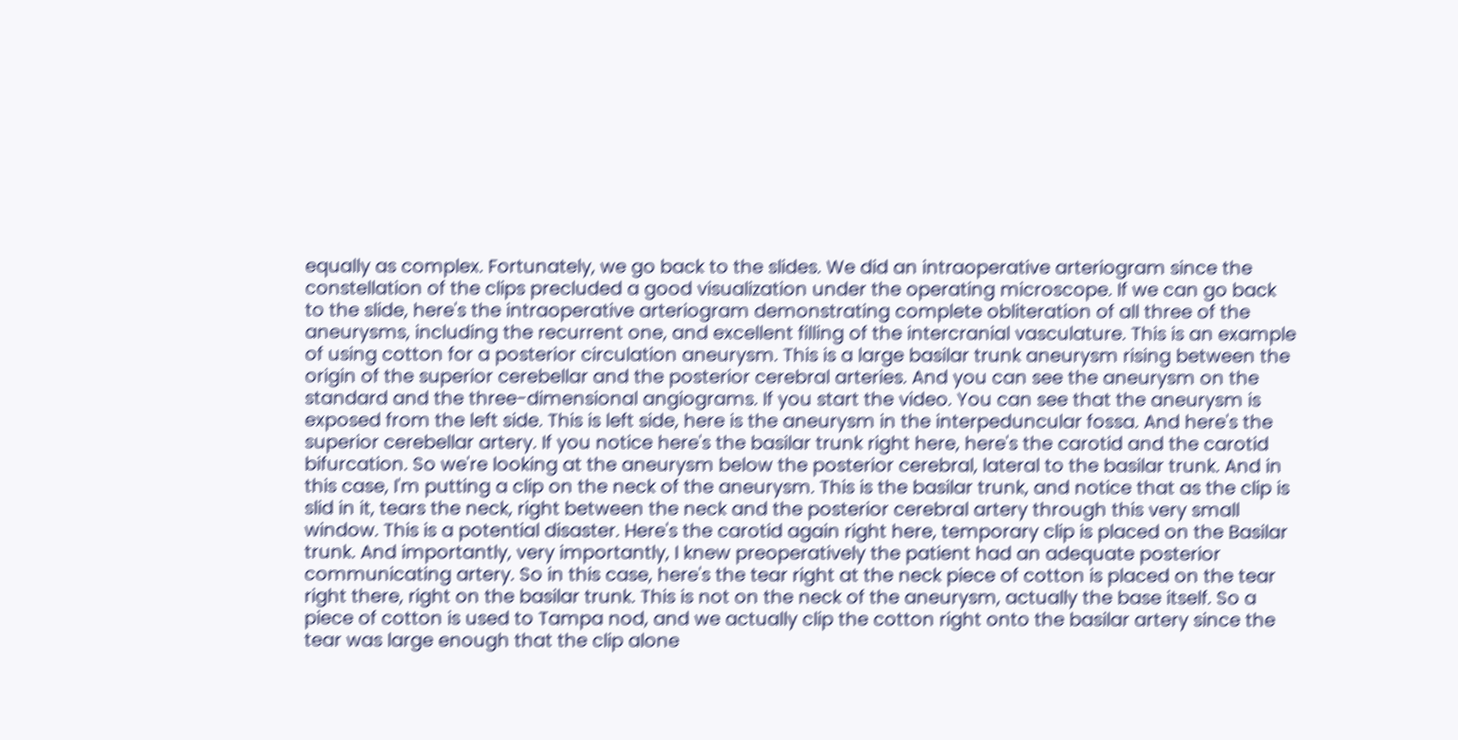equally as complex. Fortunately, we go back to the slides. We did an intraoperative arteriogram since the constellation of the clips precluded a good visualization under the operating microscope. If we can go back to the slide, here's the intraoperative arteriogram demonstrating complete obliteration of all three of the aneurysms, including the recurrent one, and excellent filling of the intercranial vasculature. This is an example of using cotton for a posterior circulation aneurysm. This is a large basilar trunk aneurysm rising between the origin of the superior cerebellar and the posterior cerebral arteries. And you can see the aneurysm on the standard and the three-dimensional angiograms. If you start the video. You can see that the aneurysm is exposed from the left side. This is left side, here is the aneurysm in the interpeduncular fossa. And here's the superior cerebellar artery. If you notice here's the basilar trunk right here, here's the carotid and the carotid bifurcation. So we're looking at the aneurysm below the posterior cerebral, lateral to the basilar trunk. And in this case, I'm putting a clip on the neck of the aneurysm. This is the basilar trunk, and notice that as the clip is slid in it, tears the neck, right between the neck and the posterior cerebral artery through this very small window. This is a potential disaster. Here's the carotid again right here, temporary clip is placed on the Basilar trunk. And importantly, very importantly, I knew preoperatively the patient had an adequate posterior communicating artery. So in this case, here's the tear right at the neck piece of cotton is placed on the tear right there, right on the basilar trunk. This is not on the neck of the aneurysm, actually the base itself. So a piece of cotton is used to Tampa nod, and we actually clip the cotton right onto the basilar artery since the tear was large enough that the clip alone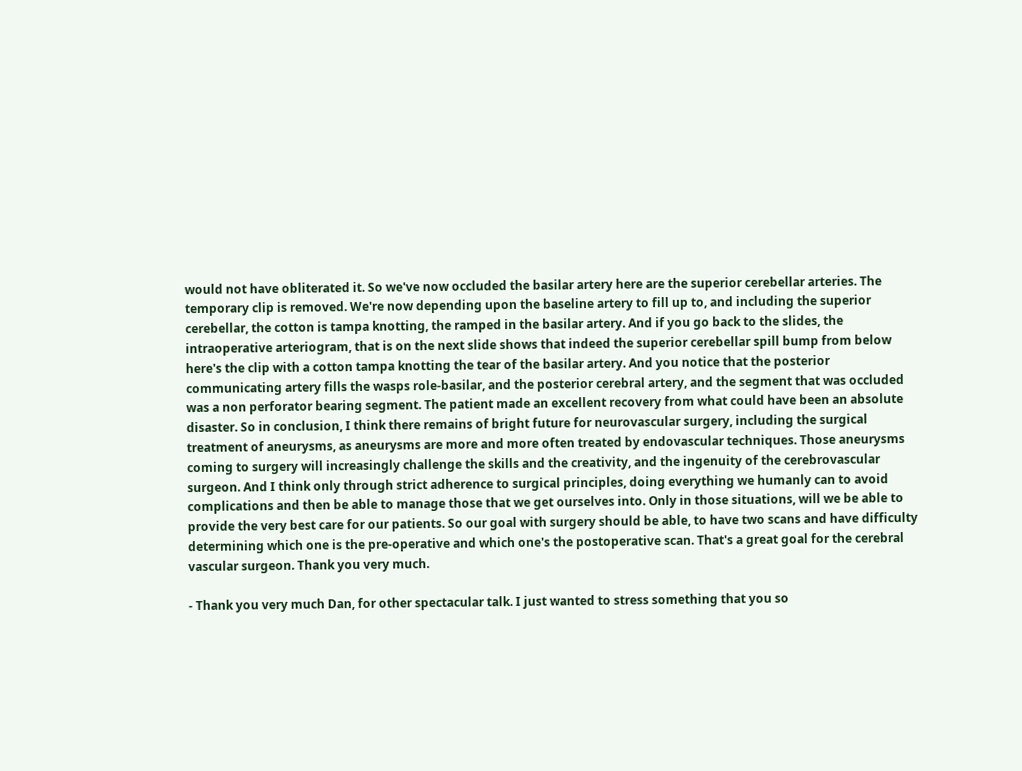would not have obliterated it. So we've now occluded the basilar artery here are the superior cerebellar arteries. The temporary clip is removed. We're now depending upon the baseline artery to fill up to, and including the superior cerebellar, the cotton is tampa knotting, the ramped in the basilar artery. And if you go back to the slides, the intraoperative arteriogram, that is on the next slide shows that indeed the superior cerebellar spill bump from below here's the clip with a cotton tampa knotting the tear of the basilar artery. And you notice that the posterior communicating artery fills the wasps role-basilar, and the posterior cerebral artery, and the segment that was occluded was a non perforator bearing segment. The patient made an excellent recovery from what could have been an absolute disaster. So in conclusion, I think there remains of bright future for neurovascular surgery, including the surgical treatment of aneurysms, as aneurysms are more and more often treated by endovascular techniques. Those aneurysms coming to surgery will increasingly challenge the skills and the creativity, and the ingenuity of the cerebrovascular surgeon. And I think only through strict adherence to surgical principles, doing everything we humanly can to avoid complications and then be able to manage those that we get ourselves into. Only in those situations, will we be able to provide the very best care for our patients. So our goal with surgery should be able, to have two scans and have difficulty determining which one is the pre-operative and which one's the postoperative scan. That's a great goal for the cerebral vascular surgeon. Thank you very much.

- Thank you very much Dan, for other spectacular talk. I just wanted to stress something that you so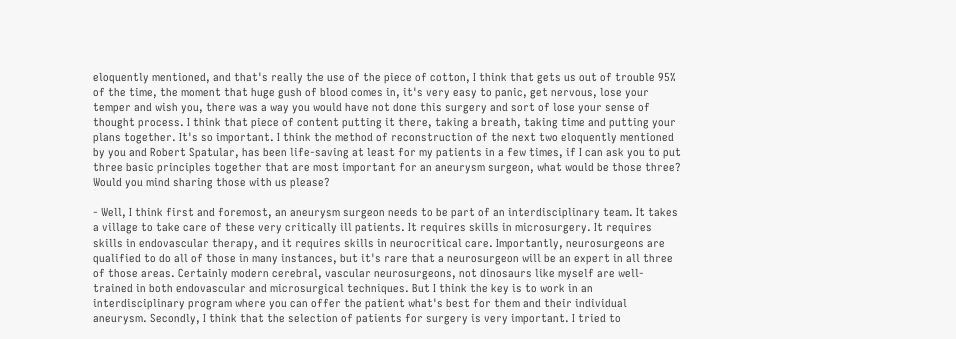eloquently mentioned, and that's really the use of the piece of cotton, I think that gets us out of trouble 95% of the time, the moment that huge gush of blood comes in, it's very easy to panic, get nervous, lose your temper and wish you, there was a way you would have not done this surgery and sort of lose your sense of thought process. I think that piece of content putting it there, taking a breath, taking time and putting your plans together. It's so important. I think the method of reconstruction of the next two eloquently mentioned by you and Robert Spatular, has been life-saving at least for my patients in a few times, if I can ask you to put three basic principles together that are most important for an aneurysm surgeon, what would be those three? Would you mind sharing those with us please?

- Well, I think first and foremost, an aneurysm surgeon needs to be part of an interdisciplinary team. It takes a village to take care of these very critically ill patients. It requires skills in microsurgery. It requires skills in endovascular therapy, and it requires skills in neurocritical care. Importantly, neurosurgeons are qualified to do all of those in many instances, but it's rare that a neurosurgeon will be an expert in all three of those areas. Certainly modern cerebral, vascular neurosurgeons, not dinosaurs like myself are well-trained in both endovascular and microsurgical techniques. But I think the key is to work in an interdisciplinary program where you can offer the patient what's best for them and their individual aneurysm. Secondly, I think that the selection of patients for surgery is very important. I tried to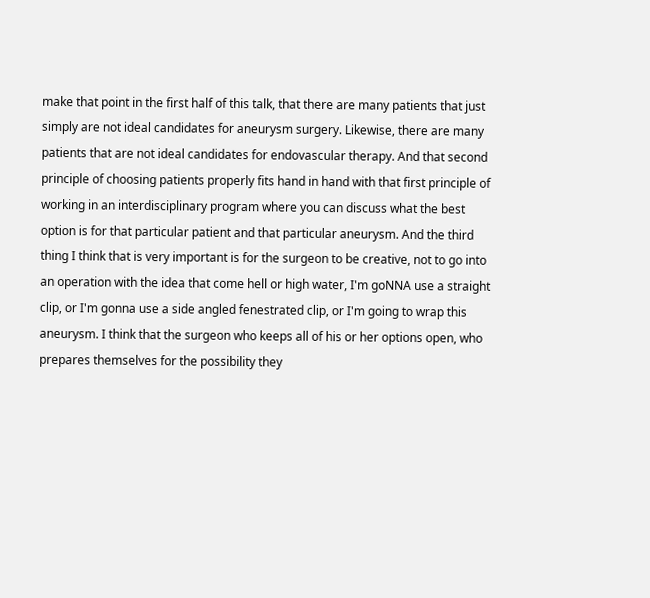make that point in the first half of this talk, that there are many patients that just simply are not ideal candidates for aneurysm surgery. Likewise, there are many patients that are not ideal candidates for endovascular therapy. And that second principle of choosing patients properly fits hand in hand with that first principle of working in an interdisciplinary program where you can discuss what the best option is for that particular patient and that particular aneurysm. And the third thing I think that is very important is for the surgeon to be creative, not to go into an operation with the idea that come hell or high water, I'm goNNA use a straight clip, or I'm gonna use a side angled fenestrated clip, or I'm going to wrap this aneurysm. I think that the surgeon who keeps all of his or her options open, who prepares themselves for the possibility they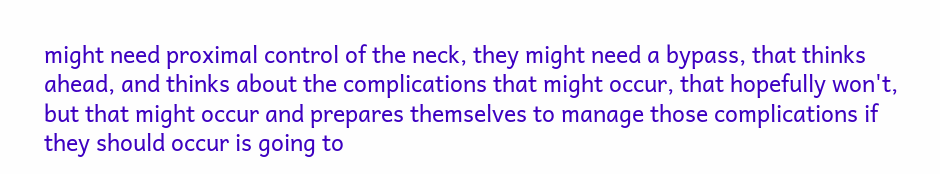might need proximal control of the neck, they might need a bypass, that thinks ahead, and thinks about the complications that might occur, that hopefully won't, but that might occur and prepares themselves to manage those complications if they should occur is going to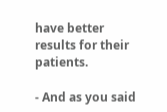have better results for their patients.

- And as you said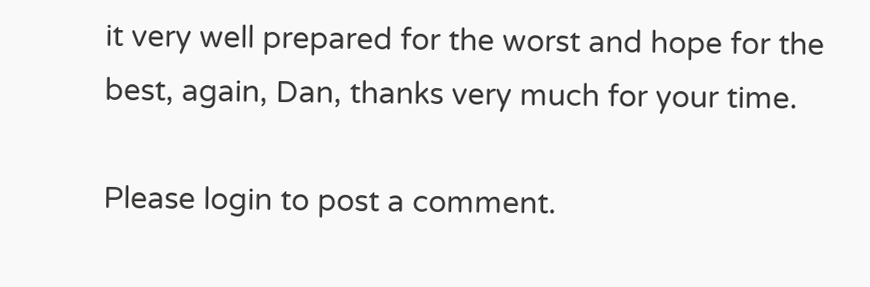it very well prepared for the worst and hope for the best, again, Dan, thanks very much for your time.

Please login to post a comment.